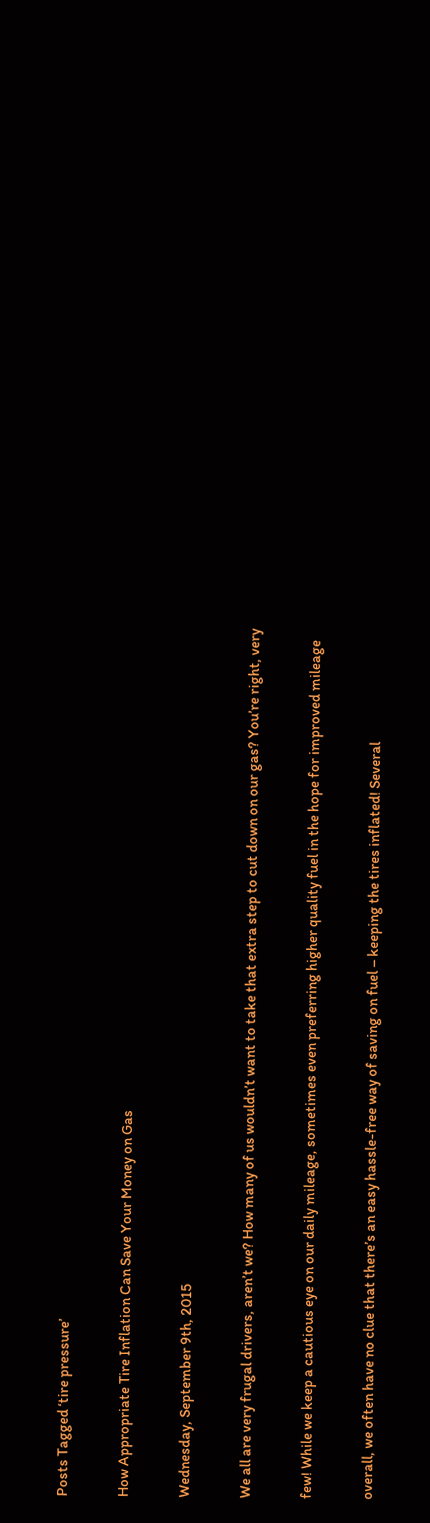Posts Tagged ‘tire pressure’

How Appropriate Tire Inflation Can Save Your Money on Gas

Wednesday, September 9th, 2015

We all are very frugal drivers, aren’t we? How many of us wouldn’t want to take that extra step to cut down on our gas? You’re right, very

few! While we keep a cautious eye on our daily mileage, sometimes even preferring higher quality fuel in the hope for improved mileage

overall, we often have no clue that there’s an easy hassle-free way of saving on fuel – keeping the tires inflated! Several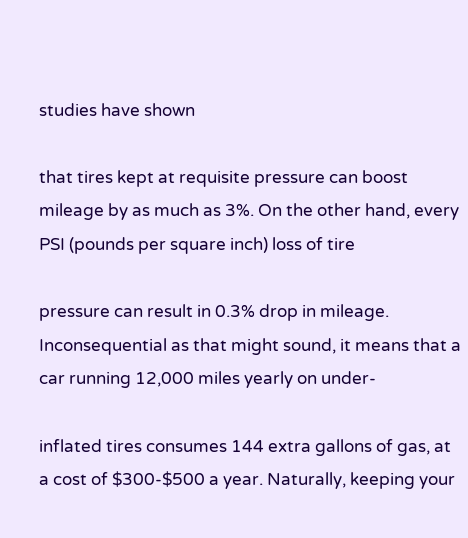studies have shown

that tires kept at requisite pressure can boost mileage by as much as 3%. On the other hand, every PSI (pounds per square inch) loss of tire

pressure can result in 0.3% drop in mileage. Inconsequential as that might sound, it means that a car running 12,000 miles yearly on under-

inflated tires consumes 144 extra gallons of gas, at a cost of $300-$500 a year. Naturally, keeping your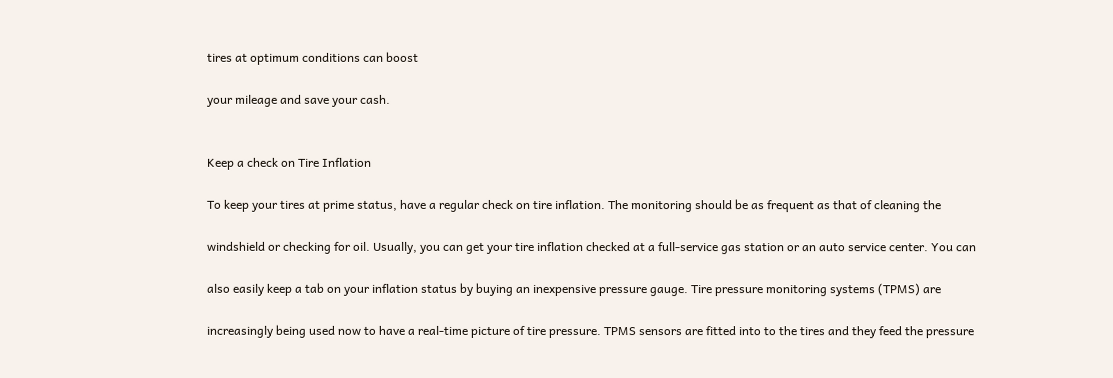tires at optimum conditions can boost

your mileage and save your cash.


Keep a check on Tire Inflation

To keep your tires at prime status, have a regular check on tire inflation. The monitoring should be as frequent as that of cleaning the

windshield or checking for oil. Usually, you can get your tire inflation checked at a full-service gas station or an auto service center. You can

also easily keep a tab on your inflation status by buying an inexpensive pressure gauge. Tire pressure monitoring systems (TPMS) are

increasingly being used now to have a real-time picture of tire pressure. TPMS sensors are fitted into to the tires and they feed the pressure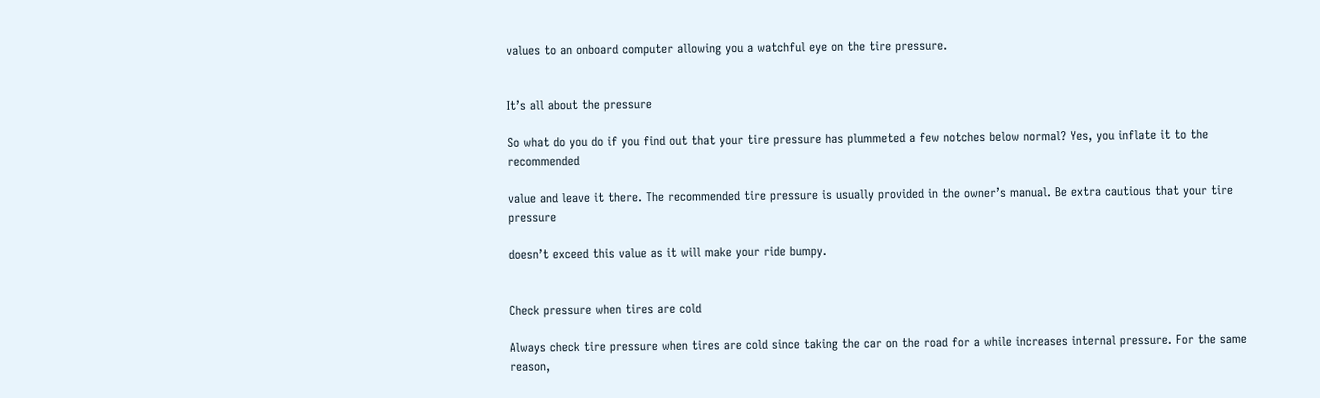values to an onboard computer allowing you a watchful eye on the tire pressure.


It’s all about the pressure

So what do you do if you find out that your tire pressure has plummeted a few notches below normal? Yes, you inflate it to the recommended

value and leave it there. The recommended tire pressure is usually provided in the owner’s manual. Be extra cautious that your tire pressure

doesn’t exceed this value as it will make your ride bumpy.


Check pressure when tires are cold

Always check tire pressure when tires are cold since taking the car on the road for a while increases internal pressure. For the same reason,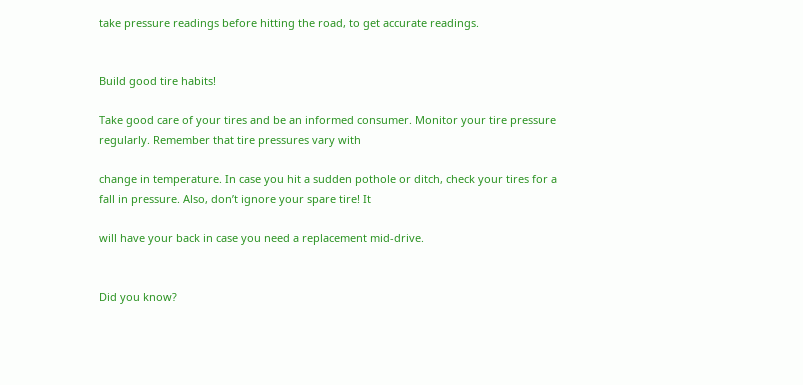take pressure readings before hitting the road, to get accurate readings.


Build good tire habits!

Take good care of your tires and be an informed consumer. Monitor your tire pressure regularly. Remember that tire pressures vary with

change in temperature. In case you hit a sudden pothole or ditch, check your tires for a fall in pressure. Also, don’t ignore your spare tire! It

will have your back in case you need a replacement mid-drive.


Did you know?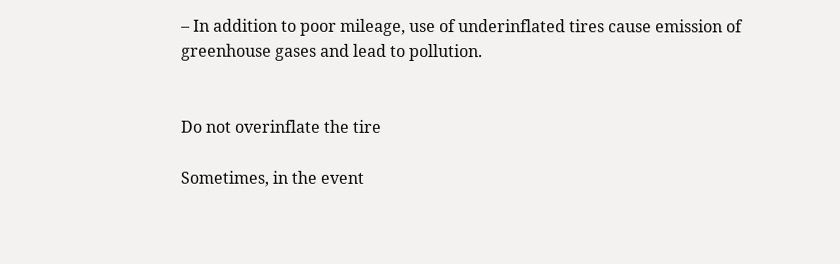– In addition to poor mileage, use of underinflated tires cause emission of greenhouse gases and lead to pollution.


Do not overinflate the tire

Sometimes, in the event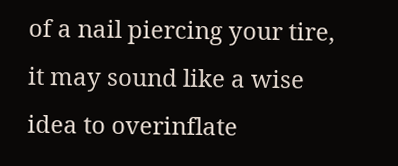of a nail piercing your tire, it may sound like a wise idea to overinflate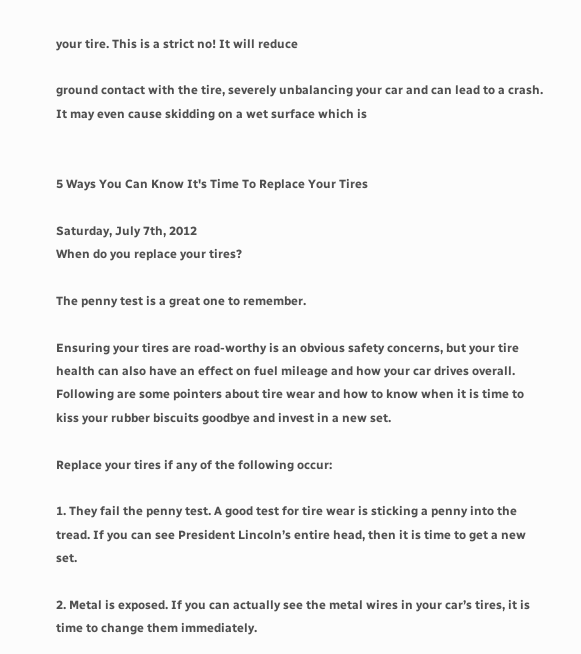your tire. This is a strict no! It will reduce

ground contact with the tire, severely unbalancing your car and can lead to a crash. It may even cause skidding on a wet surface which is


5 Ways You Can Know It's Time To Replace Your Tires

Saturday, July 7th, 2012
When do you replace your tires?

The penny test is a great one to remember.

Ensuring your tires are road-worthy is an obvious safety concerns, but your tire health can also have an effect on fuel mileage and how your car drives overall. Following are some pointers about tire wear and how to know when it is time to kiss your rubber biscuits goodbye and invest in a new set.

Replace your tires if any of the following occur:

1. They fail the penny test. A good test for tire wear is sticking a penny into the tread. If you can see President Lincoln’s entire head, then it is time to get a new set.

2. Metal is exposed. If you can actually see the metal wires in your car’s tires, it is time to change them immediately.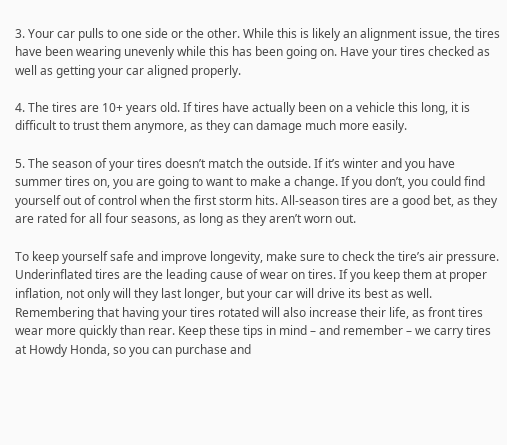3. Your car pulls to one side or the other. While this is likely an alignment issue, the tires have been wearing unevenly while this has been going on. Have your tires checked as well as getting your car aligned properly.

4. The tires are 10+ years old. If tires have actually been on a vehicle this long, it is difficult to trust them anymore, as they can damage much more easily.

5. The season of your tires doesn’t match the outside. If it’s winter and you have summer tires on, you are going to want to make a change. If you don’t, you could find yourself out of control when the first storm hits. All-season tires are a good bet, as they are rated for all four seasons, as long as they aren’t worn out.

To keep yourself safe and improve longevity, make sure to check the tire’s air pressure. Underinflated tires are the leading cause of wear on tires. If you keep them at proper inflation, not only will they last longer, but your car will drive its best as well. Remembering that having your tires rotated will also increase their life, as front tires wear more quickly than rear. Keep these tips in mind – and remember – we carry tires at Howdy Honda, so you can purchase and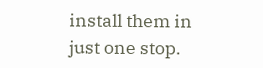install them in just one stop.